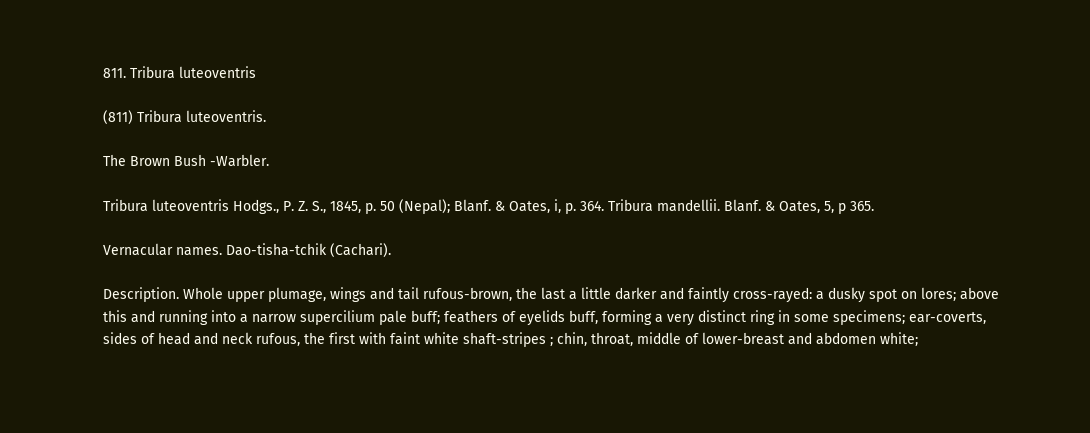811. Tribura luteoventris

(811) Tribura luteoventris.

The Brown Bush -Warbler.

Tribura luteoventris Hodgs., P. Z. S., 1845, p. 50 (Nepal); Blanf. & Oates, i, p. 364. Tribura mandellii. Blanf. & Oates, 5, p 365.

Vernacular names. Dao-tisha-tchik (Cachari).

Description. Whole upper plumage, wings and tail rufous-brown, the last a little darker and faintly cross-rayed: a dusky spot on lores; above this and running into a narrow supercilium pale buff; feathers of eyelids buff, forming a very distinct ring in some specimens; ear-coverts, sides of head and neck rufous, the first with faint white shaft-stripes ; chin, throat, middle of lower-breast and abdomen white;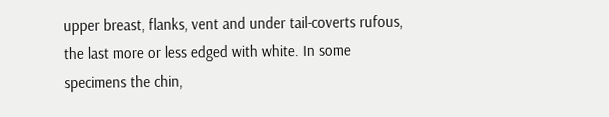upper breast, flanks, vent and under tail-coverts rufous, the last more or less edged with white. In some specimens the chin,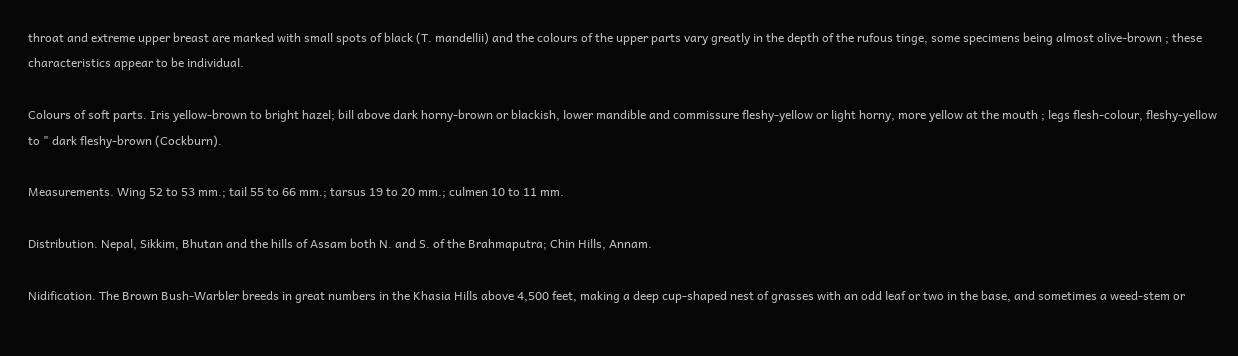throat and extreme upper breast are marked with small spots of black (T. mandellii) and the colours of the upper parts vary greatly in the depth of the rufous tinge, some specimens being almost olive-brown ; these characteristics appear to be individual.

Colours of soft parts. Iris yellow-brown to bright hazel; bill above dark horny-brown or blackish, lower mandible and commissure fleshy-yellow or light horny, more yellow at the mouth ; legs flesh-colour, fleshy-yellow to " dark fleshy-brown (Cockburn).

Measurements. Wing 52 to 53 mm.; tail 55 to 66 mm.; tarsus 19 to 20 mm.; culmen 10 to 11 mm.

Distribution. Nepal, Sikkim, Bhutan and the hills of Assam both N. and S. of the Brahmaputra; Chin Hills, Annam.

Nidification. The Brown Bush-Warbler breeds in great numbers in the Khasia Hills above 4,500 feet, making a deep cup-shaped nest of grasses with an odd leaf or two in the base, and sometimes a weed-stem or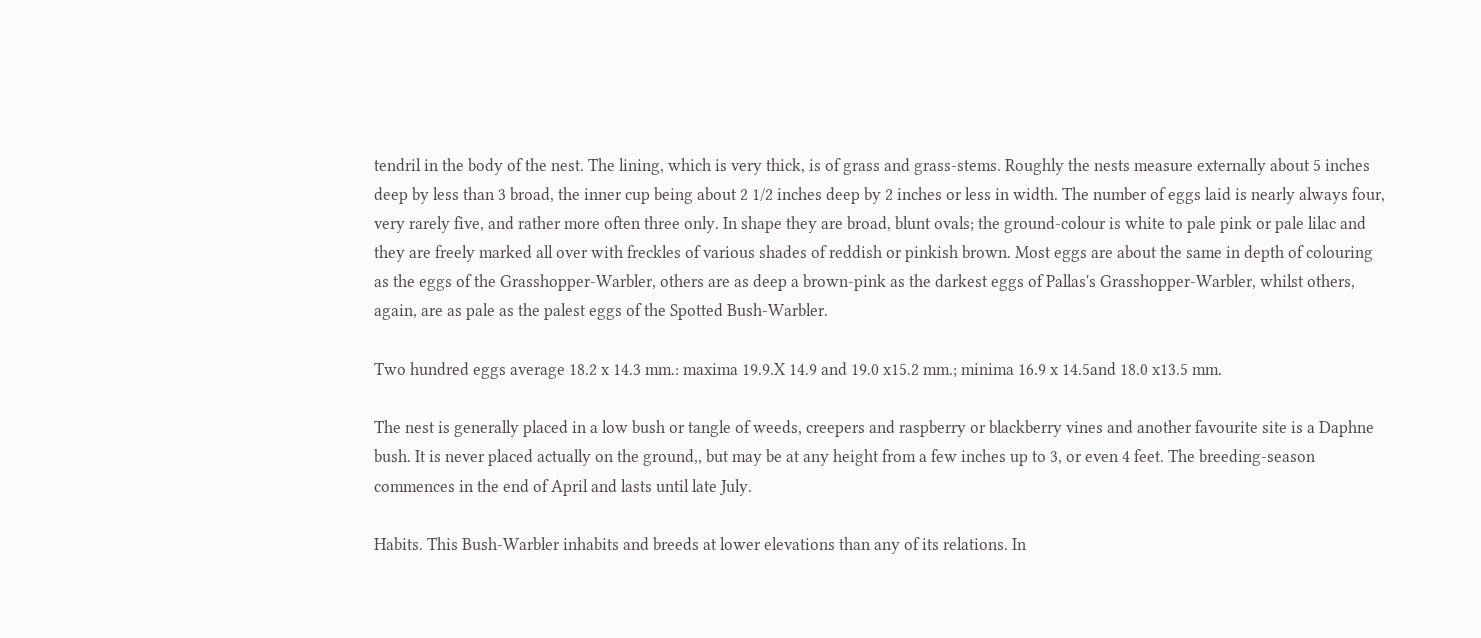tendril in the body of the nest. The lining, which is very thick, is of grass and grass-stems. Roughly the nests measure externally about 5 inches deep by less than 3 broad, the inner cup being about 2 1/2 inches deep by 2 inches or less in width. The number of eggs laid is nearly always four, very rarely five, and rather more often three only. In shape they are broad, blunt ovals; the ground-colour is white to pale pink or pale lilac and they are freely marked all over with freckles of various shades of reddish or pinkish brown. Most eggs are about the same in depth of colouring as the eggs of the Grasshopper-Warbler, others are as deep a brown-pink as the darkest eggs of Pallas's Grasshopper-Warbler, whilst others, again, are as pale as the palest eggs of the Spotted Bush-Warbler.

Two hundred eggs average 18.2 x 14.3 mm.: maxima 19.9.X 14.9 and 19.0 x15.2 mm.; minima 16.9 x 14.5and 18.0 x13.5 mm.

The nest is generally placed in a low bush or tangle of weeds, creepers and raspberry or blackberry vines and another favourite site is a Daphne bush. It is never placed actually on the ground,, but may be at any height from a few inches up to 3, or even 4 feet. The breeding-season commences in the end of April and lasts until late July.

Habits. This Bush-Warbler inhabits and breeds at lower elevations than any of its relations. In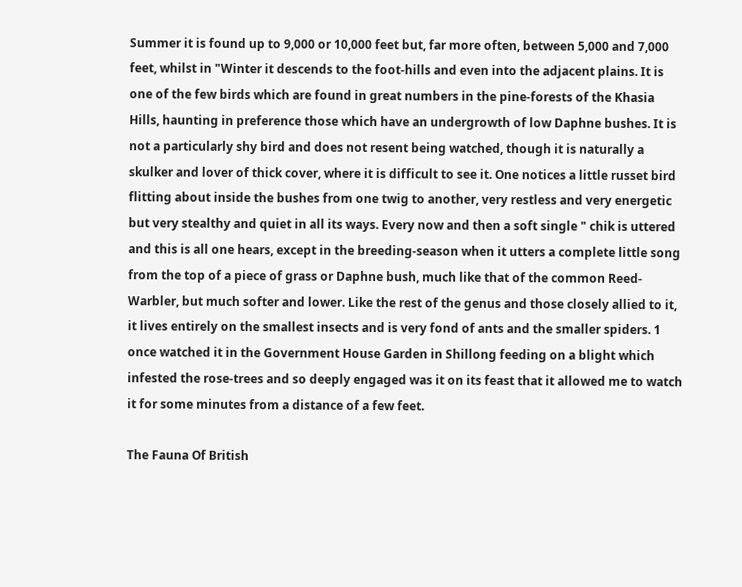Summer it is found up to 9,000 or 10,000 feet but, far more often, between 5,000 and 7,000 feet, whilst in "Winter it descends to the foot-hills and even into the adjacent plains. It is one of the few birds which are found in great numbers in the pine-forests of the Khasia Hills, haunting in preference those which have an undergrowth of low Daphne bushes. It is not a particularly shy bird and does not resent being watched, though it is naturally a skulker and lover of thick cover, where it is difficult to see it. One notices a little russet bird flitting about inside the bushes from one twig to another, very restless and very energetic but very stealthy and quiet in all its ways. Every now and then a soft single " chik is uttered and this is all one hears, except in the breeding-season when it utters a complete little song from the top of a piece of grass or Daphne bush, much like that of the common Reed-Warbler, but much softer and lower. Like the rest of the genus and those closely allied to it, it lives entirely on the smallest insects and is very fond of ants and the smaller spiders. 1 once watched it in the Government House Garden in Shillong feeding on a blight which infested the rose-trees and so deeply engaged was it on its feast that it allowed me to watch it for some minutes from a distance of a few feet.

The Fauna Of British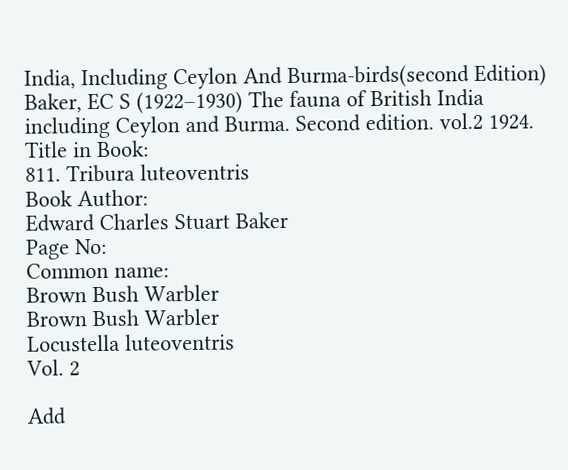India, Including Ceylon And Burma-birds(second Edition)
Baker, EC S (1922–1930) The fauna of British India including Ceylon and Burma. Second edition. vol.2 1924.
Title in Book:
811. Tribura luteoventris
Book Author:
Edward Charles Stuart Baker
Page No:
Common name:
Brown Bush Warbler
Brown Bush Warbler
Locustella luteoventris
Vol. 2

Add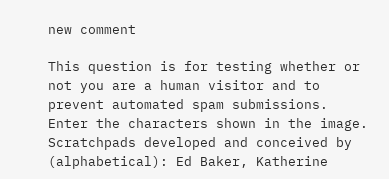new comment

This question is for testing whether or not you are a human visitor and to prevent automated spam submissions.
Enter the characters shown in the image.
Scratchpads developed and conceived by (alphabetical): Ed Baker, Katherine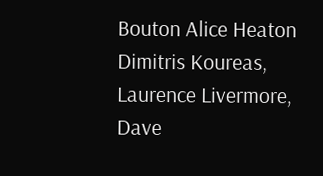Bouton Alice Heaton Dimitris Koureas, Laurence Livermore, Dave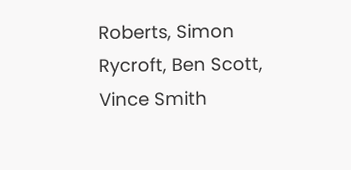Roberts, Simon Rycroft, Ben Scott, Vince Smith